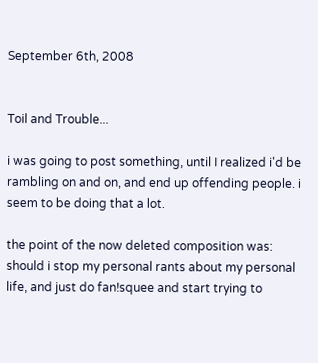September 6th, 2008


Toil and Trouble...

i was going to post something, until I realized i'd be rambling on and on, and end up offending people. i seem to be doing that a lot.

the point of the now deleted composition was: should i stop my personal rants about my personal life, and just do fan!squee and start trying to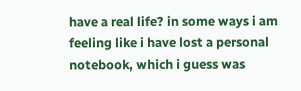have a real life? in some ways i am feeling like i have lost a personal notebook, which i guess was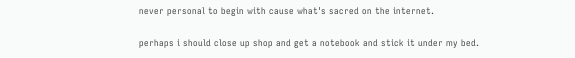never personal to begin with cause what's sacred on the internet.

perhaps i should close up shop and get a notebook and stick it under my bed.